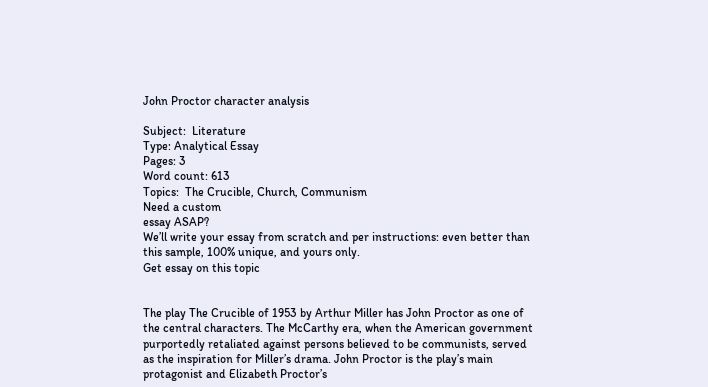John Proctor character analysis

Subject:  Literature
Type: Analytical Essay
Pages: 3
Word count: 613
Topics:  The Crucible, Church, Communism
Need a custom
essay ASAP?
We’ll write your essay from scratch and per instructions: even better than this sample, 100% unique, and yours only.
Get essay on this topic


The play The Crucible of 1953 by Arthur Miller has John Proctor as one of the central characters. The McCarthy era, when the American government purportedly retaliated against persons believed to be communists, served as the inspiration for Miller’s drama. John Proctor is the play’s main protagonist and Elizabeth Proctor’s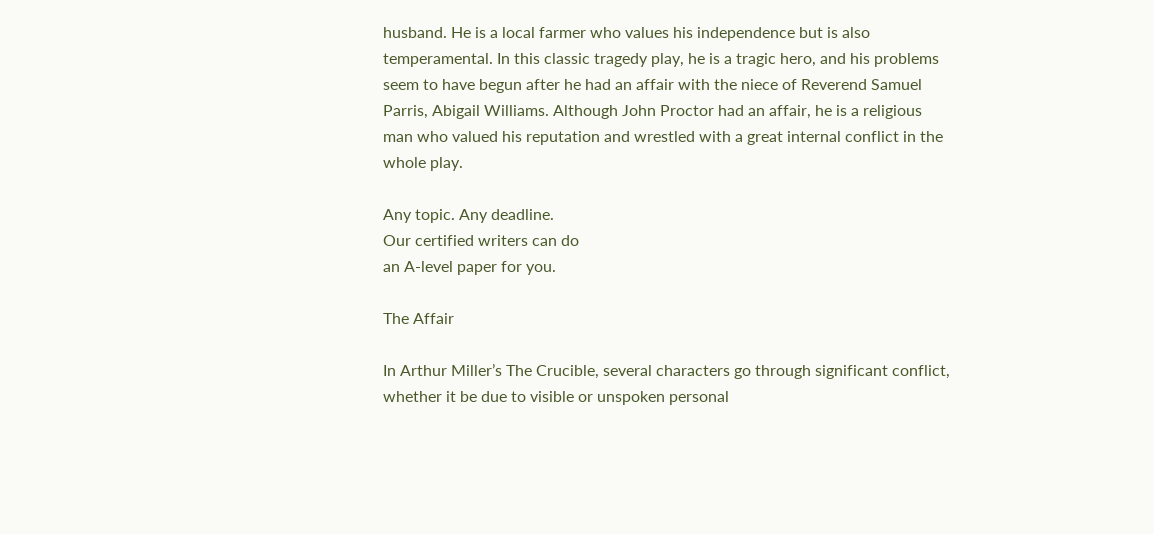husband. He is a local farmer who values his independence but is also temperamental. In this classic tragedy play, he is a tragic hero, and his problems seem to have begun after he had an affair with the niece of Reverend Samuel Parris, Abigail Williams. Although John Proctor had an affair, he is a religious man who valued his reputation and wrestled with a great internal conflict in the whole play.

Any topic. Any deadline.
Our certified writers can do
an A-level paper for you.

The Affair

In Arthur Miller’s The Crucible, several characters go through significant conflict, whether it be due to visible or unspoken personal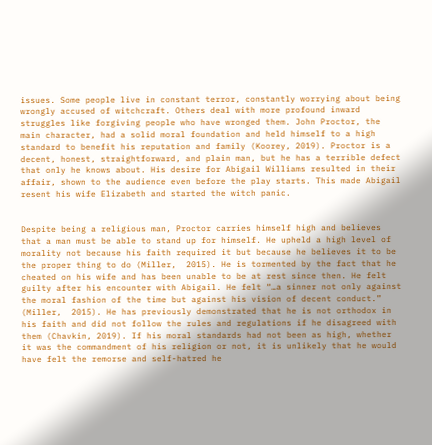issues. Some people live in constant terror, constantly worrying about being wrongly accused of witchcraft. Others deal with more profound inward struggles like forgiving people who have wronged them. John Proctor, the main character, had a solid moral foundation and held himself to a high standard to benefit his reputation and family (Koorey, 2019). Proctor is a decent, honest, straightforward, and plain man, but he has a terrible defect that only he knows about. His desire for Abigail Williams resulted in their affair, shown to the audience even before the play starts. This made Abigail resent his wife Elizabeth and started the witch panic.


Despite being a religious man, Proctor carries himself high and believes that a man must be able to stand up for himself. He upheld a high level of morality not because his faith required it but because he believes it to be the proper thing to do (Miller,  2015). He is tormented by the fact that he cheated on his wife and has been unable to be at rest since then. He felt guilty after his encounter with Abigail. He felt “…a sinner not only against the moral fashion of the time but against his vision of decent conduct.” (Miller,  2015). He has previously demonstrated that he is not orthodox in his faith and did not follow the rules and regulations if he disagreed with them (Chavkin, 2019). If his moral standards had not been as high, whether it was the commandment of his religion or not, it is unlikely that he would have felt the remorse and self-hatred he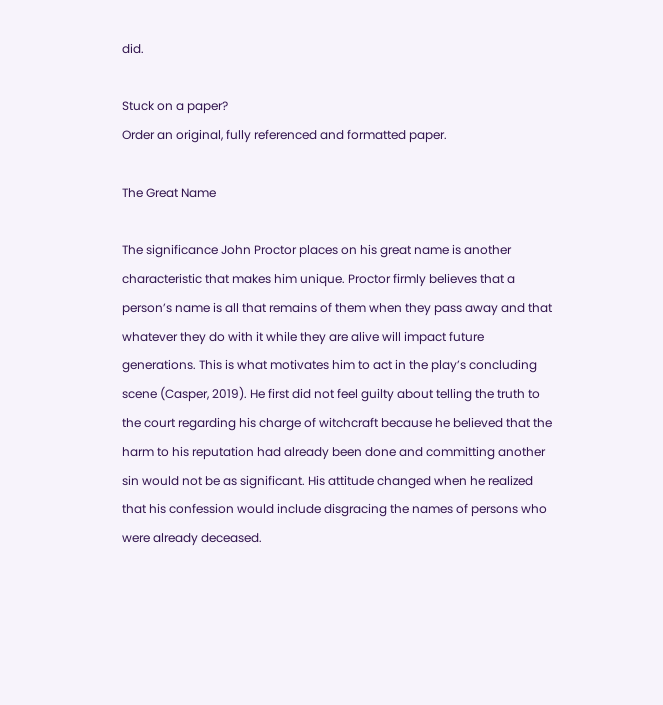did.

Stuck on a paper?
Order an original, fully referenced and formatted paper.

The Great Name

The significance John Proctor places on his great name is another characteristic that makes him unique. Proctor firmly believes that a person’s name is all that remains of them when they pass away and that whatever they do with it while they are alive will impact future generations. This is what motivates him to act in the play’s concluding scene (Casper, 2019). He first did not feel guilty about telling the truth to the court regarding his charge of witchcraft because he believed that the harm to his reputation had already been done and committing another sin would not be as significant. His attitude changed when he realized that his confession would include disgracing the names of persons who were already deceased.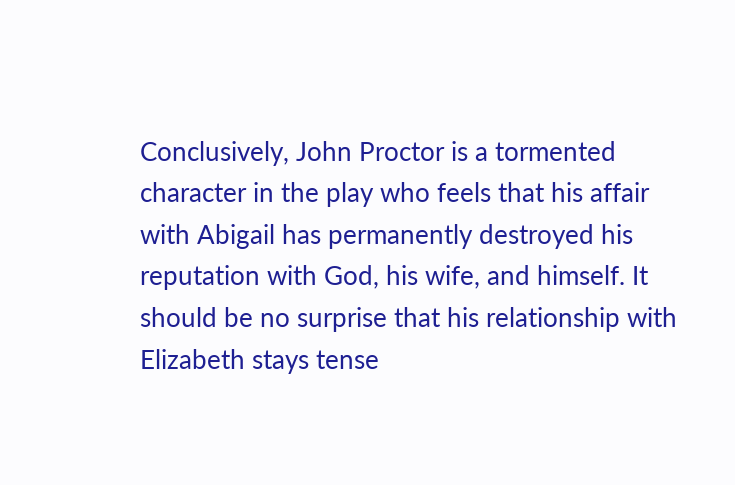Conclusively, John Proctor is a tormented character in the play who feels that his affair with Abigail has permanently destroyed his reputation with God, his wife, and himself. It should be no surprise that his relationship with Elizabeth stays tense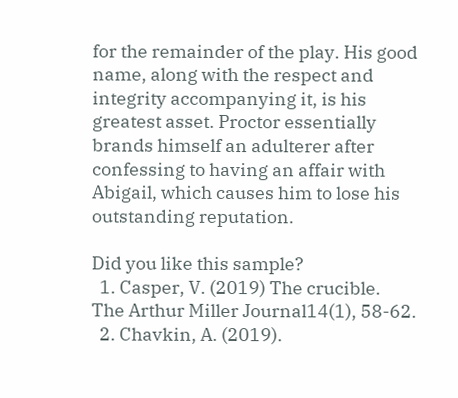for the remainder of the play. His good name, along with the respect and integrity accompanying it, is his greatest asset. Proctor essentially brands himself an adulterer after confessing to having an affair with Abigail, which causes him to lose his outstanding reputation.

Did you like this sample?
  1. Casper, V. (2019) The crucible. The Arthur Miller Journal14(1), 58-62.
  2. Chavkin, A. (2019).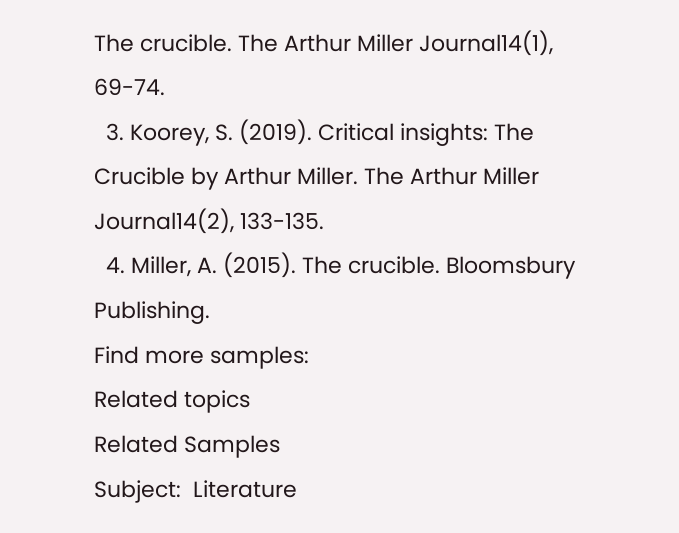The crucible. The Arthur Miller Journal14(1), 69-74.
  3. Koorey, S. (2019). Critical insights: The Crucible by Arthur Miller. The Arthur Miller Journal14(2), 133-135.
  4. Miller, A. (2015). The crucible. Bloomsbury Publishing.
Find more samples:
Related topics
Related Samples
Subject:  Literature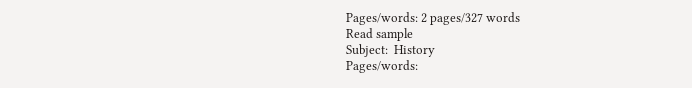Pages/words: 2 pages/327 words
Read sample
Subject:  History
Pages/words: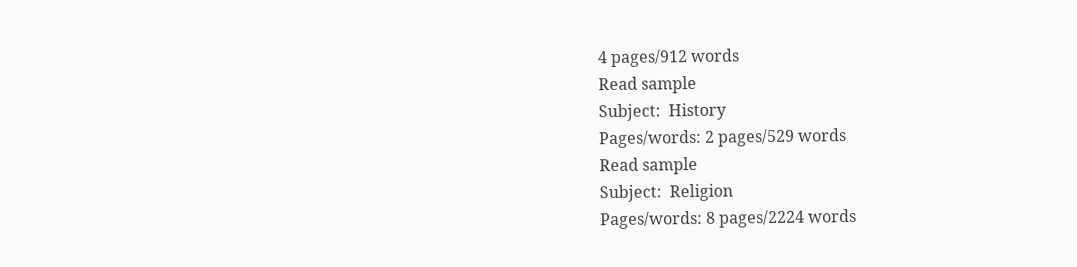4 pages/912 words
Read sample
Subject:  History
Pages/words: 2 pages/529 words
Read sample
Subject:  Religion
Pages/words: 8 pages/2224 words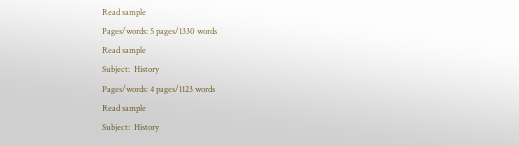Read sample
Pages/words: 5 pages/1330 words
Read sample
Subject:  History
Pages/words: 4 pages/1123 words
Read sample
Subject:  History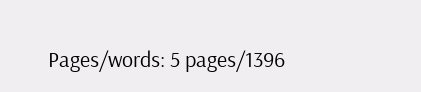Pages/words: 5 pages/1396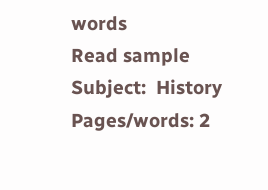words
Read sample
Subject:  History
Pages/words: 2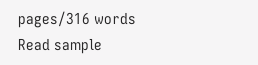pages/316 words
Read sample